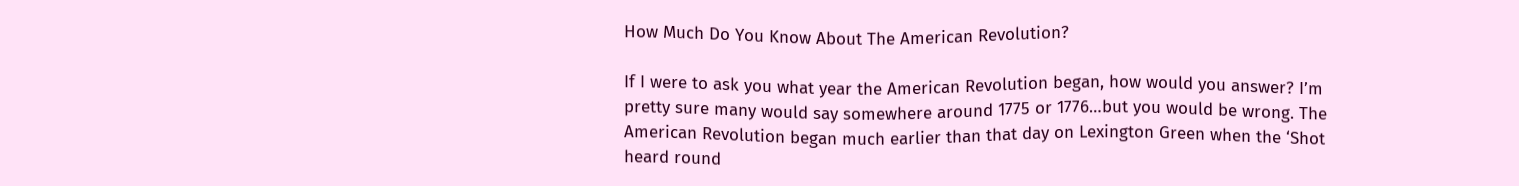How Much Do You Know About The American Revolution?

If I were to ask you what year the American Revolution began, how would you answer? I’m pretty sure many would say somewhere around 1775 or 1776…but you would be wrong. The American Revolution began much earlier than that day on Lexington Green when the ‘Shot heard round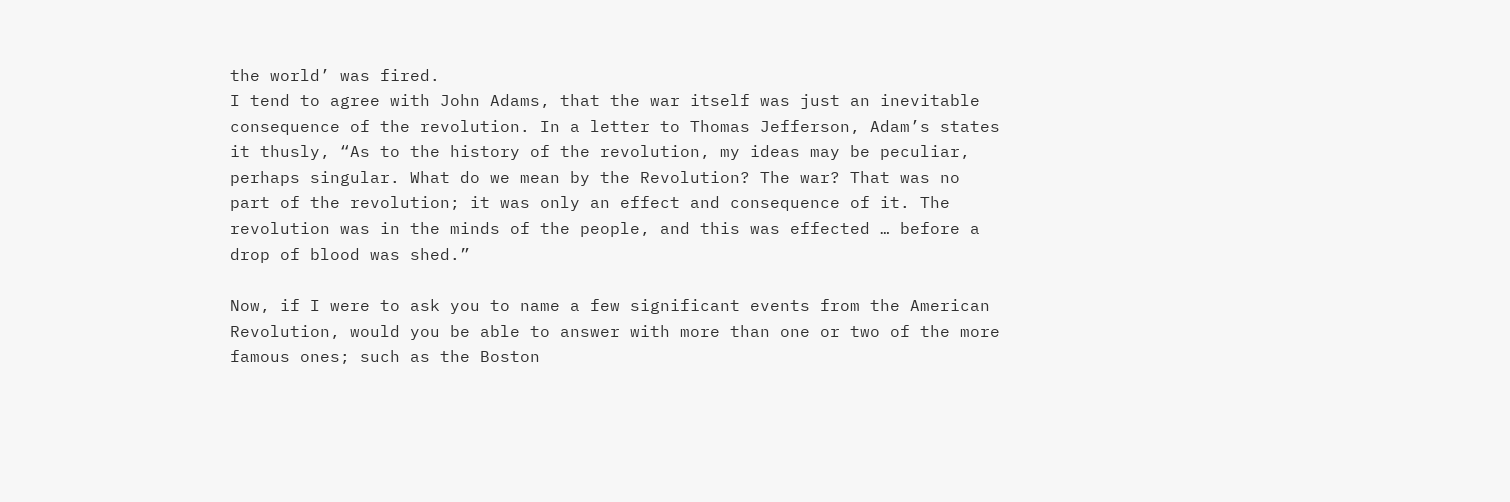the world’ was fired.
I tend to agree with John Adams, that the war itself was just an inevitable consequence of the revolution. In a letter to Thomas Jefferson, Adam’s states it thusly, “As to the history of the revolution, my ideas may be peculiar, perhaps singular. What do we mean by the Revolution? The war? That was no part of the revolution; it was only an effect and consequence of it. The revolution was in the minds of the people, and this was effected … before a drop of blood was shed.”

Now, if I were to ask you to name a few significant events from the American Revolution, would you be able to answer with more than one or two of the more famous ones; such as the Boston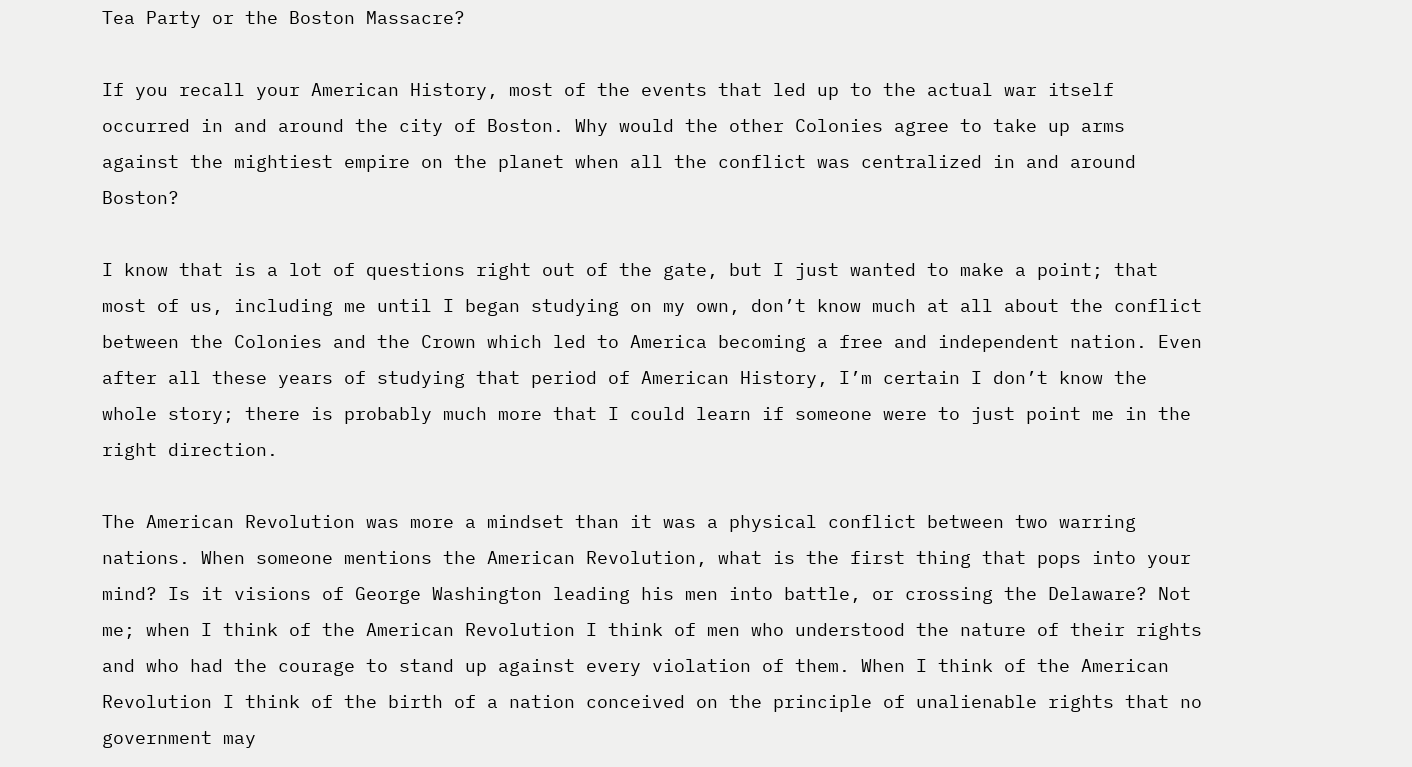Tea Party or the Boston Massacre?

If you recall your American History, most of the events that led up to the actual war itself occurred in and around the city of Boston. Why would the other Colonies agree to take up arms against the mightiest empire on the planet when all the conflict was centralized in and around Boston?

I know that is a lot of questions right out of the gate, but I just wanted to make a point; that most of us, including me until I began studying on my own, don’t know much at all about the conflict between the Colonies and the Crown which led to America becoming a free and independent nation. Even after all these years of studying that period of American History, I’m certain I don’t know the whole story; there is probably much more that I could learn if someone were to just point me in the right direction.

The American Revolution was more a mindset than it was a physical conflict between two warring nations. When someone mentions the American Revolution, what is the first thing that pops into your mind? Is it visions of George Washington leading his men into battle, or crossing the Delaware? Not me; when I think of the American Revolution I think of men who understood the nature of their rights and who had the courage to stand up against every violation of them. When I think of the American Revolution I think of the birth of a nation conceived on the principle of unalienable rights that no government may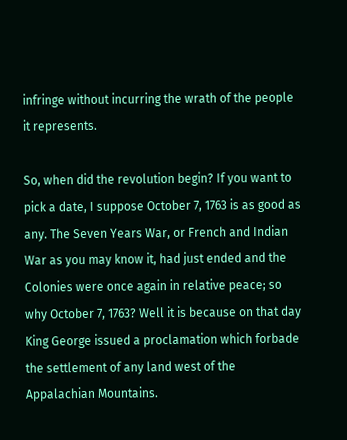infringe without incurring the wrath of the people it represents.

So, when did the revolution begin? If you want to pick a date, I suppose October 7, 1763 is as good as any. The Seven Years War, or French and Indian War as you may know it, had just ended and the Colonies were once again in relative peace; so why October 7, 1763? Well it is because on that day King George issued a proclamation which forbade the settlement of any land west of the Appalachian Mountains.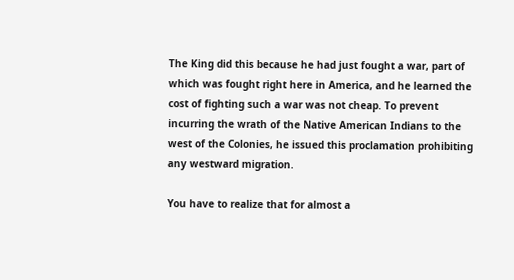The King did this because he had just fought a war, part of which was fought right here in America, and he learned the cost of fighting such a war was not cheap. To prevent incurring the wrath of the Native American Indians to the west of the Colonies, he issued this proclamation prohibiting any westward migration.

You have to realize that for almost a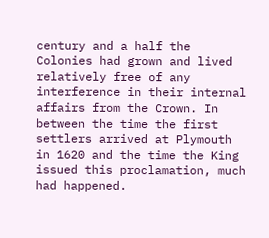century and a half the Colonies had grown and lived relatively free of any interference in their internal affairs from the Crown. In between the time the first settlers arrived at Plymouth in 1620 and the time the King issued this proclamation, much had happened.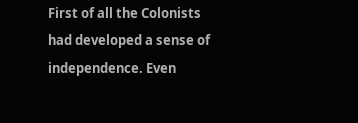First of all the Colonists had developed a sense of independence. Even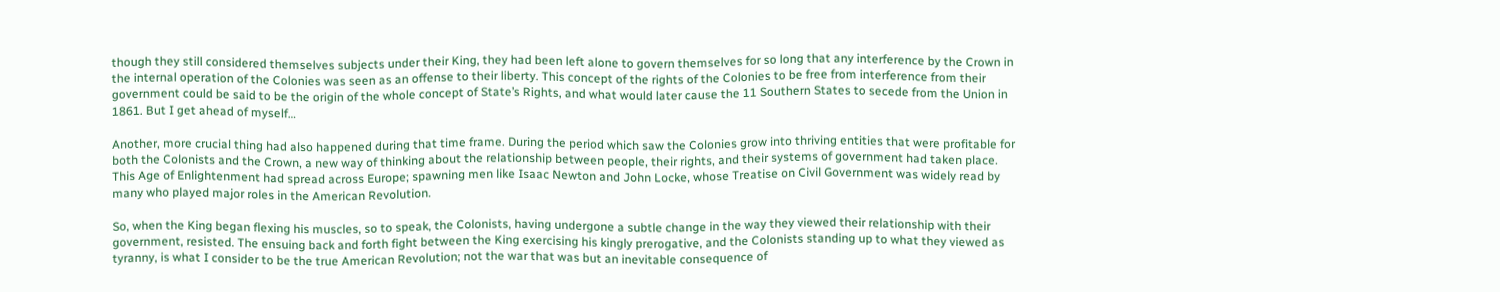though they still considered themselves subjects under their King, they had been left alone to govern themselves for so long that any interference by the Crown in the internal operation of the Colonies was seen as an offense to their liberty. This concept of the rights of the Colonies to be free from interference from their government could be said to be the origin of the whole concept of State’s Rights, and what would later cause the 11 Southern States to secede from the Union in 1861. But I get ahead of myself…

Another, more crucial thing had also happened during that time frame. During the period which saw the Colonies grow into thriving entities that were profitable for both the Colonists and the Crown, a new way of thinking about the relationship between people, their rights, and their systems of government had taken place. This Age of Enlightenment had spread across Europe; spawning men like Isaac Newton and John Locke, whose Treatise on Civil Government was widely read by many who played major roles in the American Revolution.

So, when the King began flexing his muscles, so to speak, the Colonists, having undergone a subtle change in the way they viewed their relationship with their government, resisted. The ensuing back and forth fight between the King exercising his kingly prerogative, and the Colonists standing up to what they viewed as tyranny, is what I consider to be the true American Revolution; not the war that was but an inevitable consequence of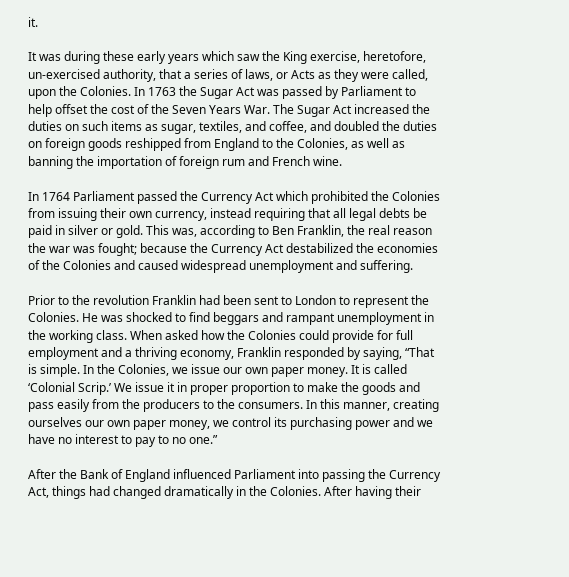it.

It was during these early years which saw the King exercise, heretofore, un-exercised authority, that a series of laws, or Acts as they were called, upon the Colonies. In 1763 the Sugar Act was passed by Parliament to help offset the cost of the Seven Years War. The Sugar Act increased the duties on such items as sugar, textiles, and coffee, and doubled the duties on foreign goods reshipped from England to the Colonies, as well as banning the importation of foreign rum and French wine.

In 1764 Parliament passed the Currency Act which prohibited the Colonies from issuing their own currency, instead requiring that all legal debts be paid in silver or gold. This was, according to Ben Franklin, the real reason the war was fought; because the Currency Act destabilized the economies of the Colonies and caused widespread unemployment and suffering.

Prior to the revolution Franklin had been sent to London to represent the Colonies. He was shocked to find beggars and rampant unemployment in the working class. When asked how the Colonies could provide for full employment and a thriving economy, Franklin responded by saying, “That is simple. In the Colonies, we issue our own paper money. It is called ‘Colonial Scrip.’ We issue it in proper proportion to make the goods and pass easily from the producers to the consumers. In this manner, creating ourselves our own paper money, we control its purchasing power and we have no interest to pay to no one.”

After the Bank of England influenced Parliament into passing the Currency Act, things had changed dramatically in the Colonies. After having their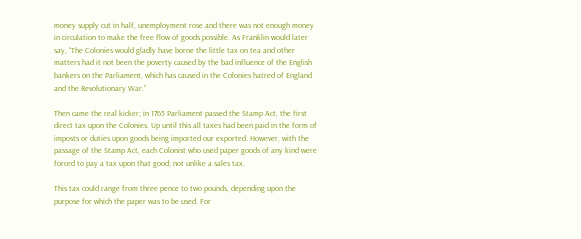money supply cut in half, unemployment rose and there was not enough money in circulation to make the free flow of goods possible. As Franklin would later say, “The Colonies would gladly have borne the little tax on tea and other matters had it not been the poverty caused by the bad influence of the English bankers on the Parliament, which has caused in the Colonies hatred of England and the Revolutionary War.”

Then came the real kicker; in 1765 Parliament passed the Stamp Act, the first direct tax upon the Colonies. Up until this all taxes had been paid in the form of imposts or duties upon goods being imported our exported. However, with the passage of the Stamp Act, each Colonist who used paper goods of any kind were forced to pay a tax upon that good; not unlike a sales tax.

This tax could range from three pence to two pounds, depending upon the purpose for which the paper was to be used. For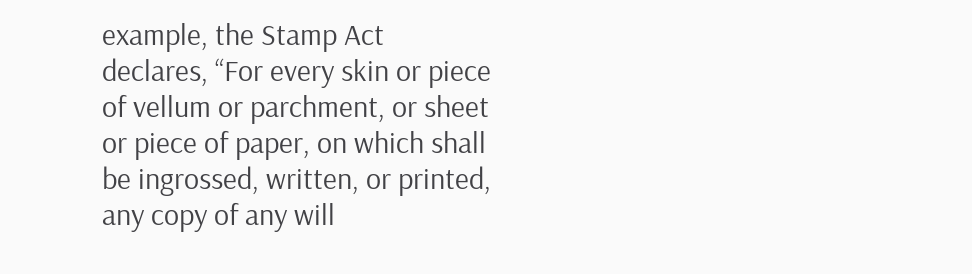example, the Stamp Act declares, “For every skin or piece of vellum or parchment, or sheet or piece of paper, on which shall be ingrossed, written, or printed, any copy of any will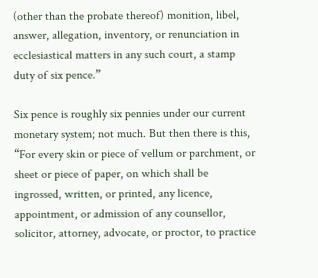(other than the probate thereof) monition, libel, answer, allegation, inventory, or renunciation in ecclesiastical matters in any such court, a stamp duty of six pence.”

Six pence is roughly six pennies under our current monetary system; not much. But then there is this, “For every skin or piece of vellum or parchment, or sheet or piece of paper, on which shall be ingrossed, written, or printed, any licence, appointment, or admission of any counsellor, solicitor, attorney, advocate, or proctor, to practice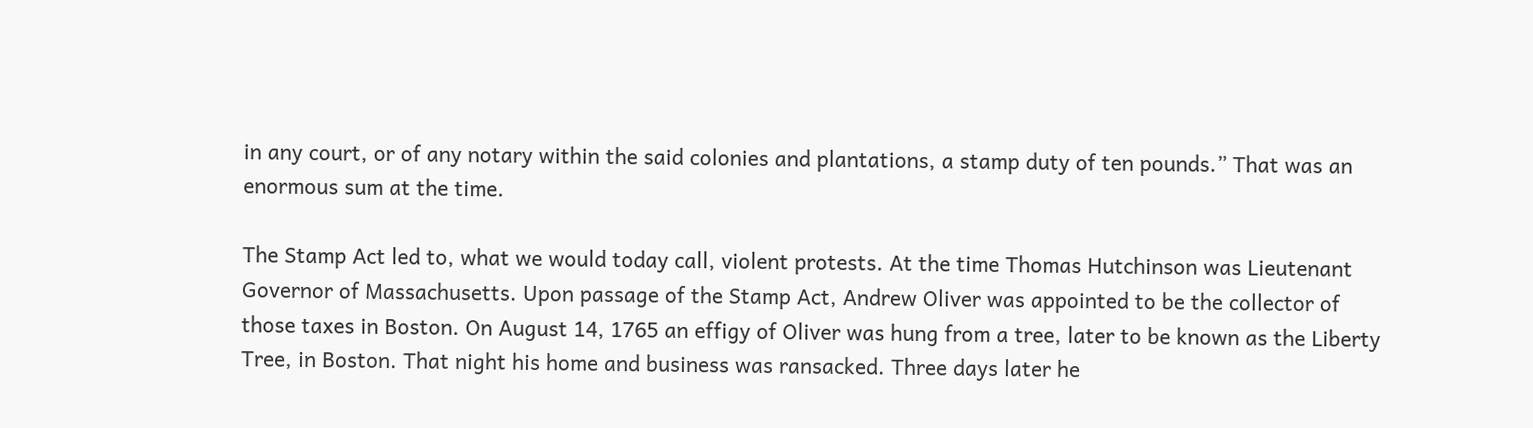in any court, or of any notary within the said colonies and plantations, a stamp duty of ten pounds.” That was an enormous sum at the time.

The Stamp Act led to, what we would today call, violent protests. At the time Thomas Hutchinson was Lieutenant Governor of Massachusetts. Upon passage of the Stamp Act, Andrew Oliver was appointed to be the collector of those taxes in Boston. On August 14, 1765 an effigy of Oliver was hung from a tree, later to be known as the Liberty Tree, in Boston. That night his home and business was ransacked. Three days later he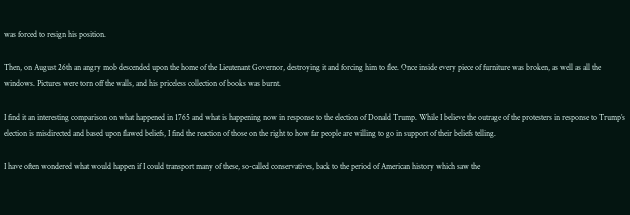was forced to resign his position.

Then, on August 26th an angry mob descended upon the home of the Lieutenant Governor, destroying it and forcing him to flee. Once inside every piece of furniture was broken, as well as all the windows. Pictures were torn off the walls, and his priceless collection of books was burnt.

I find it an interesting comparison on what happened in 1765 and what is happening now in response to the election of Donald Trump. While I believe the outrage of the protesters in response to Trump’s election is misdirected and based upon flawed beliefs, I find the reaction of those on the right to how far people are willing to go in support of their beliefs telling.

I have often wondered what would happen if I could transport many of these, so-called conservatives, back to the period of American history which saw the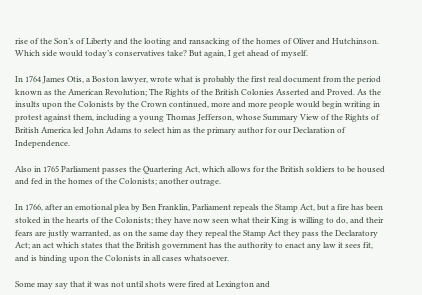rise of the Son’s of Liberty and the looting and ransacking of the homes of Oliver and Hutchinson. Which side would today’s conservatives take? But again, I get ahead of myself.

In 1764 James Otis, a Boston lawyer, wrote what is probably the first real document from the period known as the American Revolution; The Rights of the British Colonies Asserted and Proved. As the insults upon the Colonists by the Crown continued, more and more people would begin writing in protest against them, including a young Thomas Jefferson, whose Summary View of the Rights of British America led John Adams to select him as the primary author for our Declaration of Independence.

Also in 1765 Parliament passes the Quartering Act, which allows for the British soldiers to be housed and fed in the homes of the Colonists; another outrage.

In 1766, after an emotional plea by Ben Franklin, Parliament repeals the Stamp Act, but a fire has been stoked in the hearts of the Colonists; they have now seen what their King is willing to do, and their fears are justly warranted, as on the same day they repeal the Stamp Act they pass the Declaratory Act; an act which states that the British government has the authority to enact any law it sees fit, and is binding upon the Colonists in all cases whatsoever.

Some may say that it was not until shots were fired at Lexington and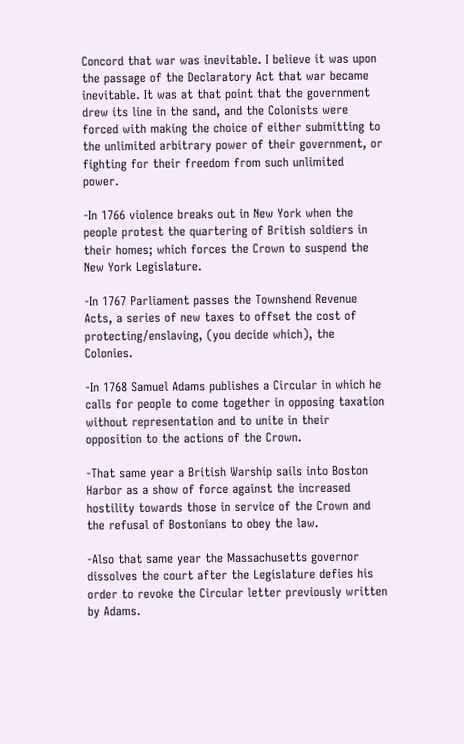Concord that war was inevitable. I believe it was upon the passage of the Declaratory Act that war became inevitable. It was at that point that the government drew its line in the sand, and the Colonists were forced with making the choice of either submitting to the unlimited arbitrary power of their government, or fighting for their freedom from such unlimited power.

-In 1766 violence breaks out in New York when the people protest the quartering of British soldiers in their homes; which forces the Crown to suspend the New York Legislature.

-In 1767 Parliament passes the Townshend Revenue Acts, a series of new taxes to offset the cost of protecting/enslaving, (you decide which), the Colonies.

-In 1768 Samuel Adams publishes a Circular in which he calls for people to come together in opposing taxation without representation and to unite in their opposition to the actions of the Crown.

-That same year a British Warship sails into Boston Harbor as a show of force against the increased hostility towards those in service of the Crown and the refusal of Bostonians to obey the law.

-Also that same year the Massachusetts governor dissolves the court after the Legislature defies his order to revoke the Circular letter previously written by Adams.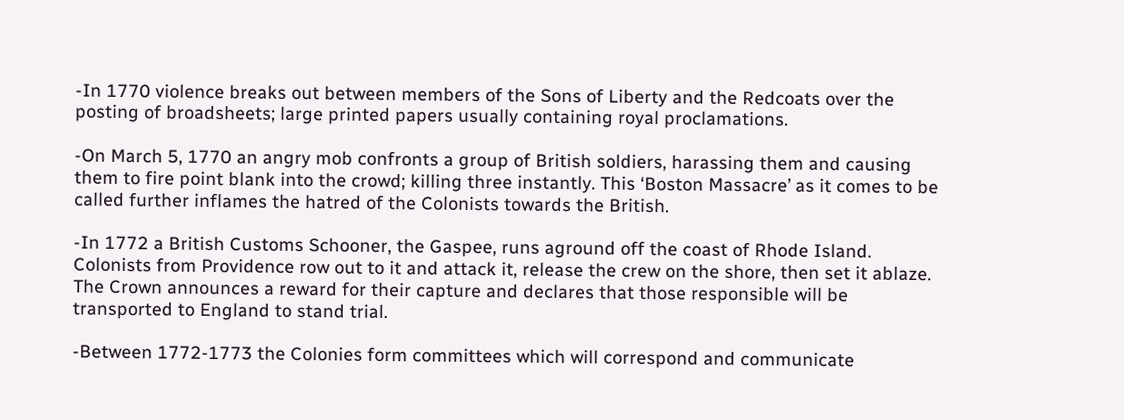-In 1770 violence breaks out between members of the Sons of Liberty and the Redcoats over the posting of broadsheets; large printed papers usually containing royal proclamations.

-On March 5, 1770 an angry mob confronts a group of British soldiers, harassing them and causing them to fire point blank into the crowd; killing three instantly. This ‘Boston Massacre’ as it comes to be called further inflames the hatred of the Colonists towards the British.

-In 1772 a British Customs Schooner, the Gaspee, runs aground off the coast of Rhode Island. Colonists from Providence row out to it and attack it, release the crew on the shore, then set it ablaze. The Crown announces a reward for their capture and declares that those responsible will be transported to England to stand trial.

-Between 1772-1773 the Colonies form committees which will correspond and communicate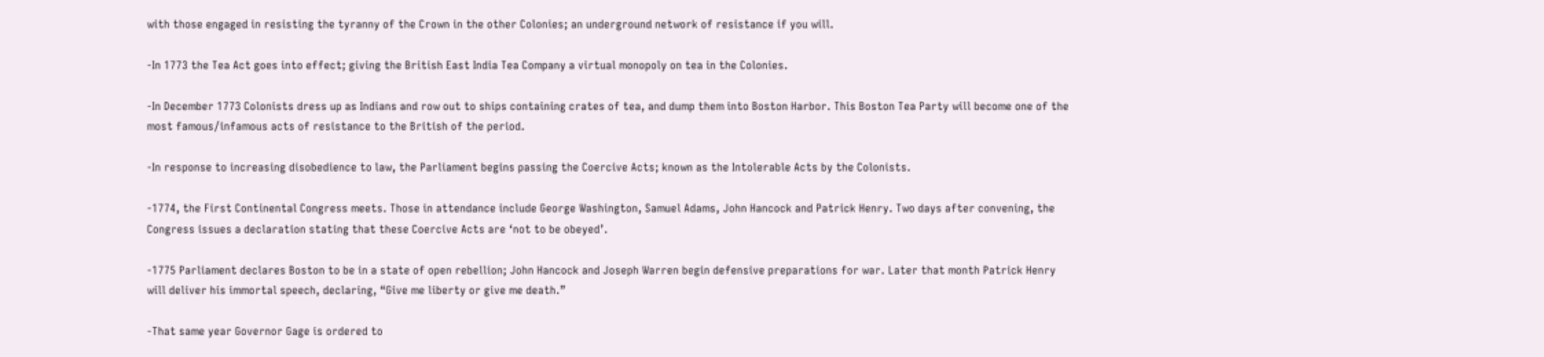with those engaged in resisting the tyranny of the Crown in the other Colonies; an underground network of resistance if you will.

-In 1773 the Tea Act goes into effect; giving the British East India Tea Company a virtual monopoly on tea in the Colonies.

-In December 1773 Colonists dress up as Indians and row out to ships containing crates of tea, and dump them into Boston Harbor. This Boston Tea Party will become one of the most famous/infamous acts of resistance to the British of the period.

-In response to increasing disobedience to law, the Parliament begins passing the Coercive Acts; known as the Intolerable Acts by the Colonists.

-1774, the First Continental Congress meets. Those in attendance include George Washington, Samuel Adams, John Hancock and Patrick Henry. Two days after convening, the Congress issues a declaration stating that these Coercive Acts are ‘not to be obeyed’.

-1775 Parliament declares Boston to be in a state of open rebellion; John Hancock and Joseph Warren begin defensive preparations for war. Later that month Patrick Henry will deliver his immortal speech, declaring, “Give me liberty or give me death.”

-That same year Governor Gage is ordered to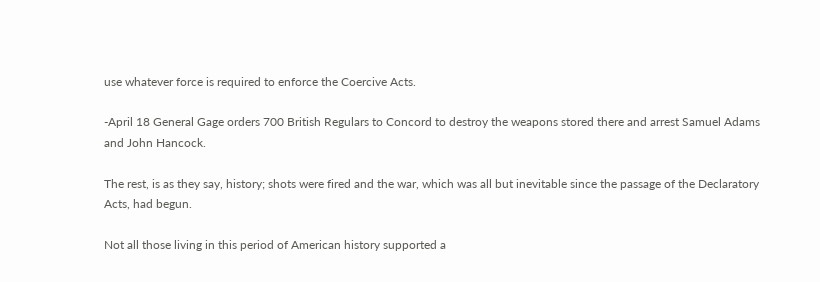use whatever force is required to enforce the Coercive Acts.

-April 18 General Gage orders 700 British Regulars to Concord to destroy the weapons stored there and arrest Samuel Adams and John Hancock.

The rest, is as they say, history; shots were fired and the war, which was all but inevitable since the passage of the Declaratory Acts, had begun.

Not all those living in this period of American history supported a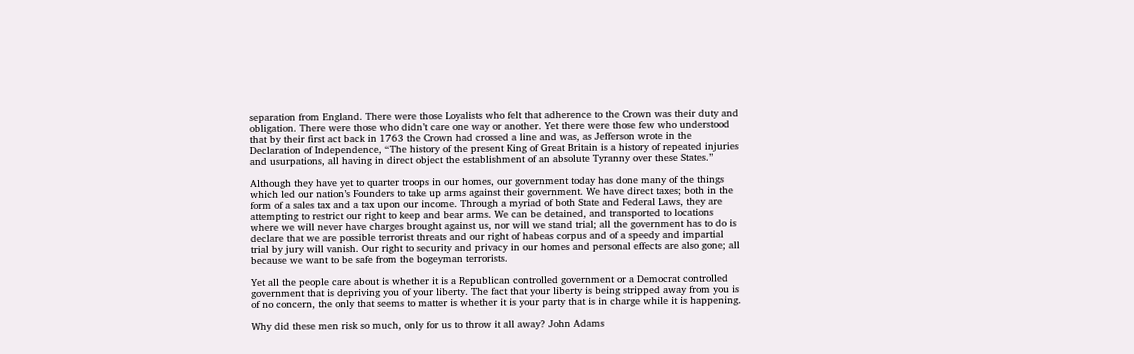separation from England. There were those Loyalists who felt that adherence to the Crown was their duty and obligation. There were those who didn’t care one way or another. Yet there were those few who understood that by their first act back in 1763 the Crown had crossed a line and was, as Jefferson wrote in the Declaration of Independence, “The history of the present King of Great Britain is a history of repeated injuries and usurpations, all having in direct object the establishment of an absolute Tyranny over these States.”

Although they have yet to quarter troops in our homes, our government today has done many of the things which led our nation’s Founders to take up arms against their government. We have direct taxes; both in the form of a sales tax and a tax upon our income. Through a myriad of both State and Federal Laws, they are attempting to restrict our right to keep and bear arms. We can be detained, and transported to locations where we will never have charges brought against us, nor will we stand trial; all the government has to do is declare that we are possible terrorist threats and our right of habeas corpus and of a speedy and impartial trial by jury will vanish. Our right to security and privacy in our homes and personal effects are also gone; all because we want to be safe from the bogeyman terrorists.

Yet all the people care about is whether it is a Republican controlled government or a Democrat controlled government that is depriving you of your liberty. The fact that your liberty is being stripped away from you is of no concern, the only that seems to matter is whether it is your party that is in charge while it is happening.

Why did these men risk so much, only for us to throw it all away? John Adams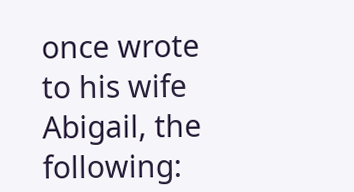once wrote to his wife Abigail, the following: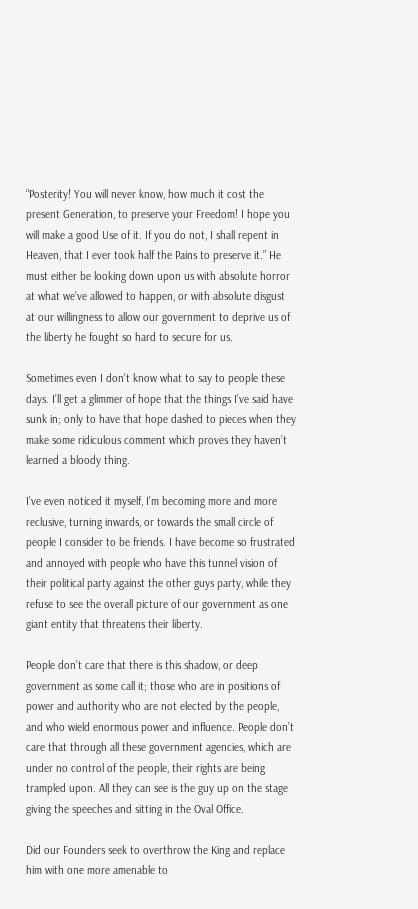“Posterity! You will never know, how much it cost the present Generation, to preserve your Freedom! I hope you will make a good Use of it. If you do not, I shall repent in Heaven, that I ever took half the Pains to preserve it.” He must either be looking down upon us with absolute horror at what we’ve allowed to happen, or with absolute disgust at our willingness to allow our government to deprive us of the liberty he fought so hard to secure for us.

Sometimes even I don’t know what to say to people these days. I’ll get a glimmer of hope that the things I’ve said have sunk in; only to have that hope dashed to pieces when they make some ridiculous comment which proves they haven’t learned a bloody thing.

I’ve even noticed it myself, I’m becoming more and more reclusive, turning inwards, or towards the small circle of people I consider to be friends. I have become so frustrated and annoyed with people who have this tunnel vision of their political party against the other guys party, while they refuse to see the overall picture of our government as one giant entity that threatens their liberty.

People don’t care that there is this shadow, or deep government as some call it; those who are in positions of power and authority who are not elected by the people, and who wield enormous power and influence. People don’t care that through all these government agencies, which are under no control of the people, their rights are being trampled upon. All they can see is the guy up on the stage giving the speeches and sitting in the Oval Office.

Did our Founders seek to overthrow the King and replace him with one more amenable to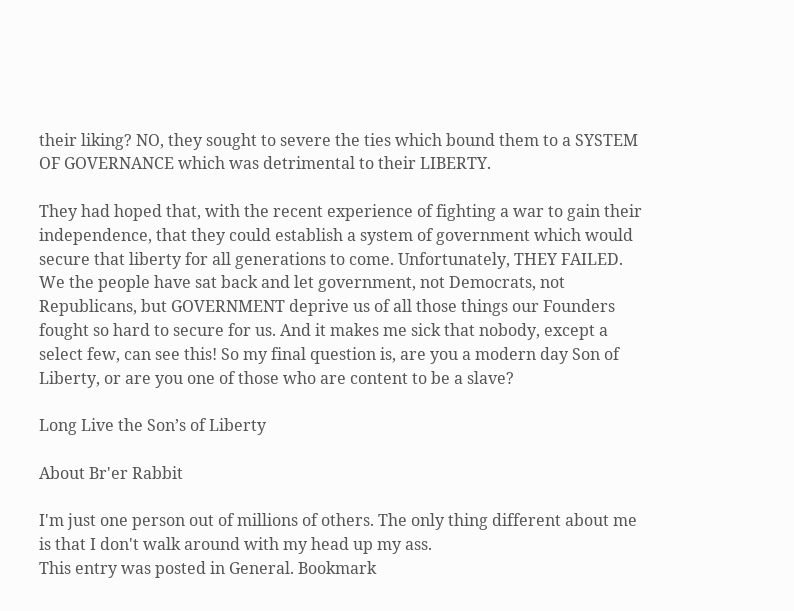their liking? NO, they sought to severe the ties which bound them to a SYSTEM OF GOVERNANCE which was detrimental to their LIBERTY.

They had hoped that, with the recent experience of fighting a war to gain their independence, that they could establish a system of government which would secure that liberty for all generations to come. Unfortunately, THEY FAILED. We the people have sat back and let government, not Democrats, not Republicans, but GOVERNMENT deprive us of all those things our Founders fought so hard to secure for us. And it makes me sick that nobody, except a select few, can see this! So my final question is, are you a modern day Son of Liberty, or are you one of those who are content to be a slave?

Long Live the Son’s of Liberty

About Br'er Rabbit

I'm just one person out of millions of others. The only thing different about me is that I don't walk around with my head up my ass.
This entry was posted in General. Bookmark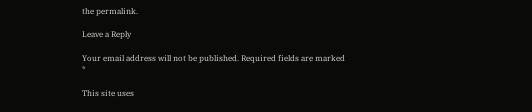the permalink.

Leave a Reply

Your email address will not be published. Required fields are marked *

This site uses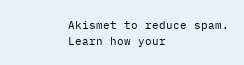Akismet to reduce spam. Learn how your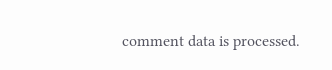comment data is processed.